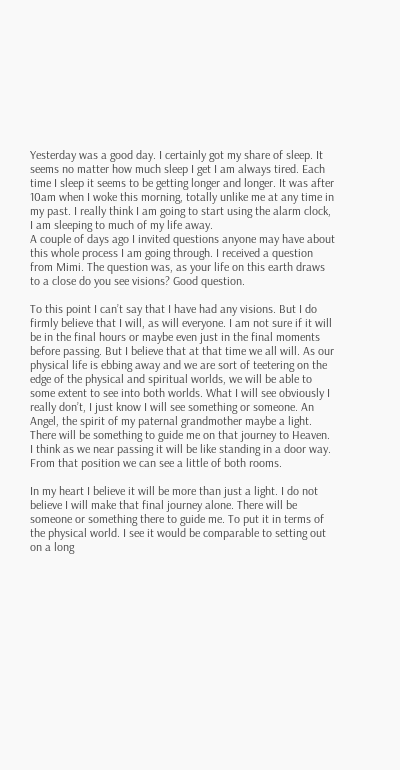Yesterday was a good day. I certainly got my share of sleep. It seems no matter how much sleep I get I am always tired. Each time I sleep it seems to be getting longer and longer. It was after 10am when I woke this morning, totally unlike me at any time in my past. I really think I am going to start using the alarm clock, I am sleeping to much of my life away.
A couple of days ago I invited questions anyone may have about this whole process I am going through. I received a question from Mimi. The question was, as your life on this earth draws to a close do you see visions? Good question.

To this point I can’t say that I have had any visions. But I do firmly believe that I will, as will everyone. I am not sure if it will be in the final hours or maybe even just in the final moments before passing. But I believe that at that time we all will. As our physical life is ebbing away and we are sort of teetering on the edge of the physical and spiritual worlds, we will be able to some extent to see into both worlds. What I will see obviously I really don’t, I just know I will see something or someone. An Angel, the spirit of my paternal grandmother maybe a light. There will be something to guide me on that journey to Heaven. I think as we near passing it will be like standing in a door way. From that position we can see a little of both rooms.

In my heart I believe it will be more than just a light. I do not believe I will make that final journey alone. There will be someone or something there to guide me. To put it in terms of the physical world. I see it would be comparable to setting out on a long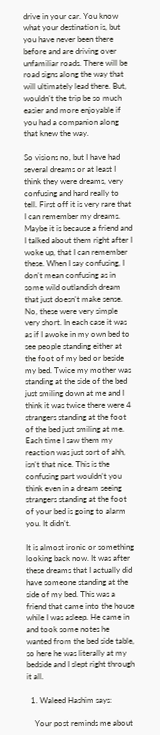drive in your car. You know what your destination is, but you have never been there before and are driving over unfamiliar roads. There will be road signs along the way that will ultimately lead there. But, wouldn’t the trip be so much easier and more enjoyable if you had a companion along that knew the way.

So visions no, but I have had several dreams or at least I think they were dreams, very confusing and hard really to tell. First off it is very rare that I can remember my dreams. Maybe it is because a friend and I talked about them right after I woke up, that I can remember these. When I say confusing, I don’t mean confusing as in some wild outlandish dream that just doesn’t make sense. No, these were very simple very short. In each case it was as if I awoke in my own bed to see people standing either at the foot of my bed or beside my bed. Twice my mother was standing at the side of the bed just smiling down at me and I think it was twice there were 4 strangers standing at the foot of the bed just smiling at me. Each time I saw them my reaction was just sort of ahh, isn’t that nice. This is the confusing part wouldn’t you think even in a dream seeing strangers standing at the foot of your bed is going to alarm you. It didn’t.

It is almost ironic or something looking back now. It was after these dreams that I actually did have someone standing at the side of my bed. This was a friend that came into the house while I was asleep. He came in and took some notes he wanted from the bed side table, so here he was literally at my bedside and I slept right through it all.

  1. Waleed Hashim says:

    Your post reminds me about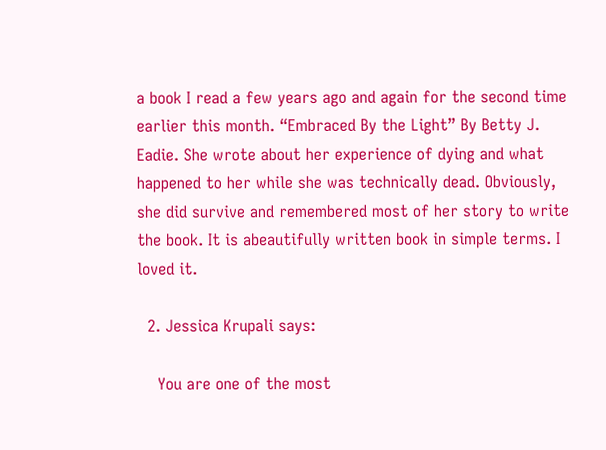a book I read a few years ago and again for the second time earlier this month. “Embraced By the Light” By Betty J. Eadie. She wrote about her experience of dying and what happened to her while she was technically dead. Obviously, she did survive and remembered most of her story to write the book. It is abeautifully written book in simple terms. I loved it.

  2. Jessica Krupali says:

    You are one of the most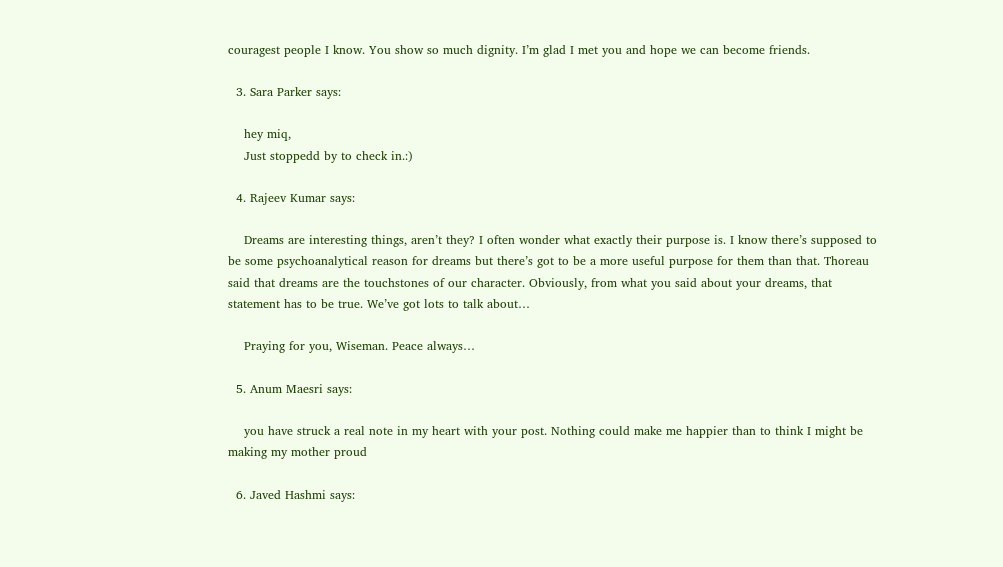couragest people I know. You show so much dignity. I’m glad I met you and hope we can become friends.

  3. Sara Parker says:

    hey miq,
    Just stoppedd by to check in.:)

  4. Rajeev Kumar says:

    Dreams are interesting things, aren’t they? I often wonder what exactly their purpose is. I know there’s supposed to be some psychoanalytical reason for dreams but there’s got to be a more useful purpose for them than that. Thoreau said that dreams are the touchstones of our character. Obviously, from what you said about your dreams, that statement has to be true. We’ve got lots to talk about…

    Praying for you, Wiseman. Peace always…

  5. Anum Maesri says:

    you have struck a real note in my heart with your post. Nothing could make me happier than to think I might be making my mother proud

  6. Javed Hashmi says: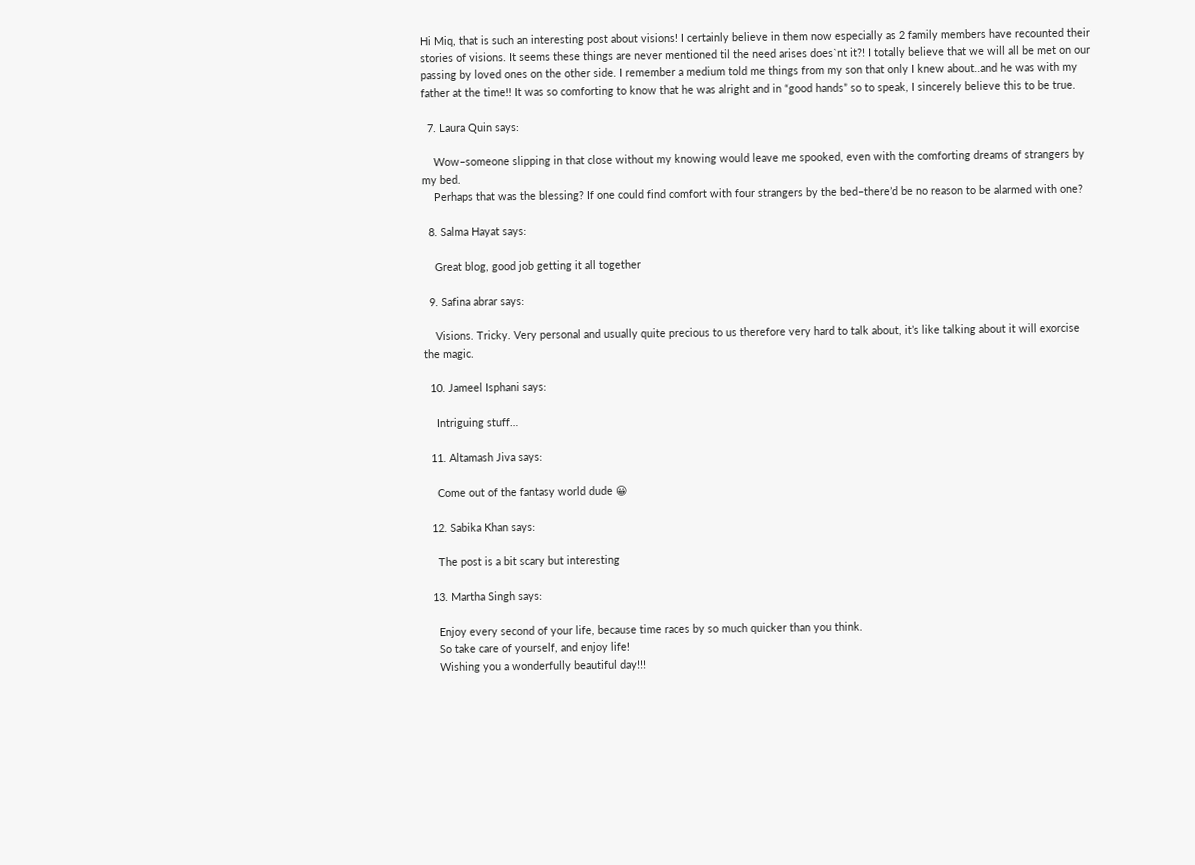Hi Miq, that is such an interesting post about visions! I certainly believe in them now especially as 2 family members have recounted their stories of visions. It seems these things are never mentioned til the need arises does`nt it?! I totally believe that we will all be met on our passing by loved ones on the other side. I remember a medium told me things from my son that only I knew about..and he was with my father at the time!! It was so comforting to know that he was alright and in “good hands” so to speak, I sincerely believe this to be true.

  7. Laura Quin says:

    Wow–someone slipping in that close without my knowing would leave me spooked, even with the comforting dreams of strangers by my bed.
    Perhaps that was the blessing? If one could find comfort with four strangers by the bed–there’d be no reason to be alarmed with one?

  8. Salma Hayat says:

    Great blog, good job getting it all together

  9. Safina abrar says:

    Visions. Tricky. Very personal and usually quite precious to us therefore very hard to talk about, it’s like talking about it will exorcise the magic.

  10. Jameel Isphani says:

    Intriguing stuff…

  11. Altamash Jiva says:

    Come out of the fantasy world dude 😀

  12. Sabika Khan says:

    The post is a bit scary but interesting

  13. Martha Singh says:

    Enjoy every second of your life, because time races by so much quicker than you think.
    So take care of yourself, and enjoy life!
    Wishing you a wonderfully beautiful day!!!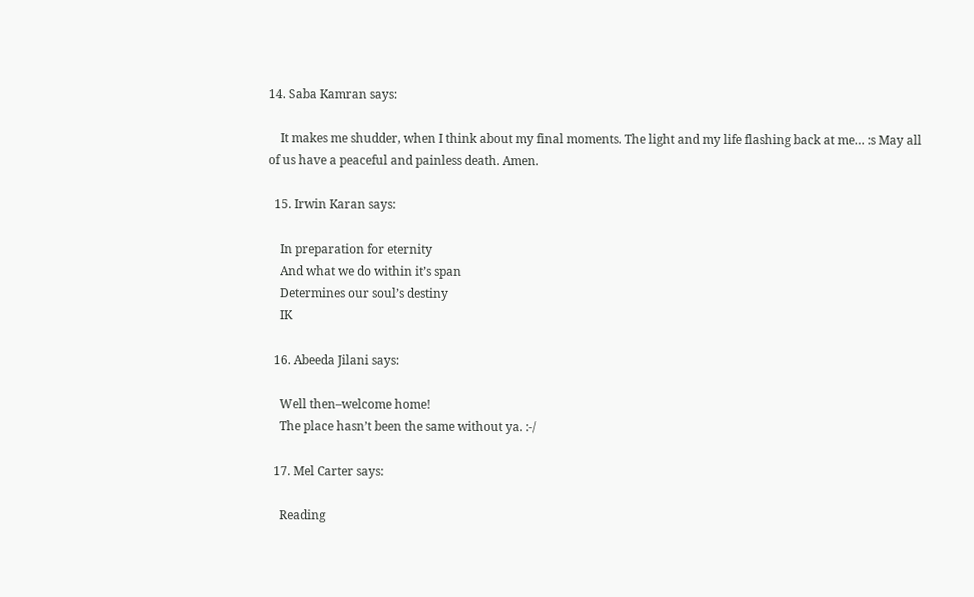14. Saba Kamran says:

    It makes me shudder, when I think about my final moments. The light and my life flashing back at me… :s May all of us have a peaceful and painless death. Amen.

  15. Irwin Karan says:

    In preparation for eternity
    And what we do within it’s span
    Determines our soul’s destiny
    IK

  16. Abeeda Jilani says:

    Well then–welcome home!
    The place hasn’t been the same without ya. :-/

  17. Mel Carter says:

    Reading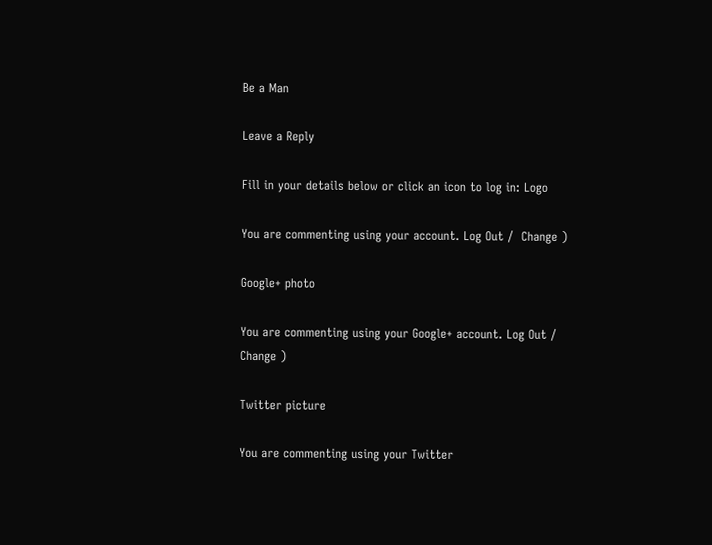Be a Man

Leave a Reply

Fill in your details below or click an icon to log in: Logo

You are commenting using your account. Log Out /  Change )

Google+ photo

You are commenting using your Google+ account. Log Out /  Change )

Twitter picture

You are commenting using your Twitter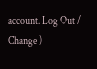account. Log Out /  Change )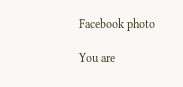Facebook photo

You are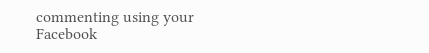commenting using your Facebook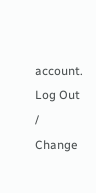account. Log Out /  Change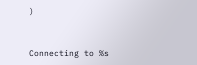)


Connecting to %s